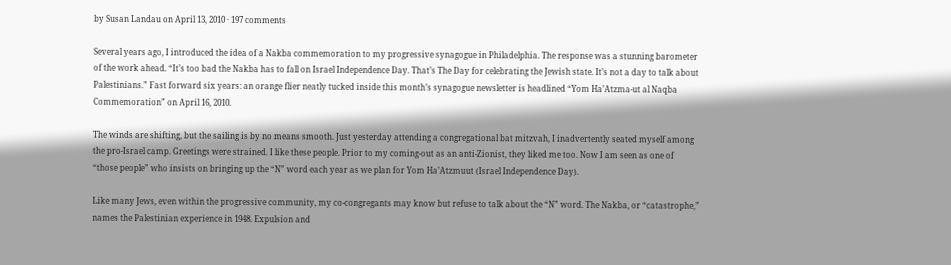by Susan Landau on April 13, 2010 · 197 comments

Several years ago, I introduced the idea of a Nakba commemoration to my progressive synagogue in Philadelphia. The response was a stunning barometer of the work ahead. “It’s too bad the Nakba has to fall on Israel Independence Day. That’s The Day for celebrating the Jewish state. It’s not a day to talk about Palestinians.” Fast forward six years: an orange flier neatly tucked inside this month’s synagogue newsletter is headlined “Yom Ha’Atzma-ut al Naqba Commemoration” on April 16, 2010.

The winds are shifting, but the sailing is by no means smooth. Just yesterday attending a congregational bat mitzvah, I inadvertently seated myself among the pro-Israel camp. Greetings were strained. I like these people. Prior to my coming-out as an anti-Zionist, they liked me too. Now I am seen as one of “those people” who insists on bringing up the “N” word each year as we plan for Yom Ha’Atzmuut (Israel Independence Day).

Like many Jews, even within the progressive community, my co-congregants may know but refuse to talk about the “N” word. The Nakba, or “catastrophe,” names the Palestinian experience in 1948. Expulsion and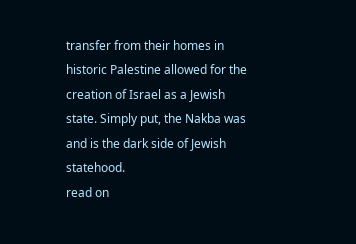transfer from their homes in historic Palestine allowed for the creation of Israel as a Jewish state. Simply put, the Nakba was and is the dark side of Jewish statehood.
read on